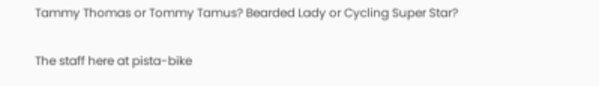Tammy Thomas or Tommy Tamus? Bearded Lady or Cycling Super Star?

The staff here at pista-bike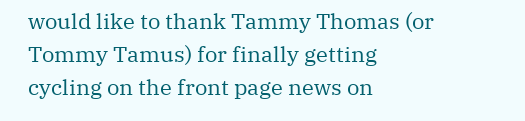would like to thank Tammy Thomas (or Tommy Tamus) for finally getting cycling on the front page news on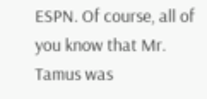ESPN. Of course, all of you know that Mr. Tamus was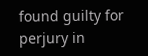found guilty for perjury in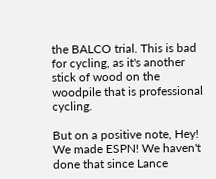the BALCO trial. This is bad for cycling, as it's another stick of wood on the woodpile that is professional cycling.

But on a positive note, Hey! We made ESPN! We haven't done that since Lance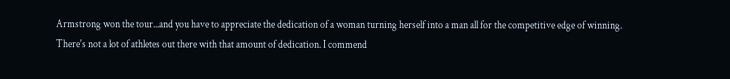Armstrong won the tour...and you have to appreciate the dedication of a woman turning herself into a man all for the competitive edge of winning. There's not a lot of athletes out there with that amount of dedication. I commend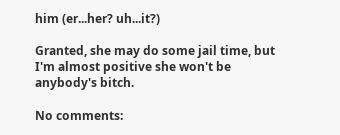him (er...her? uh...it?)

Granted, she may do some jail time, but I'm almost positive she won't be anybody's bitch.

No comments: